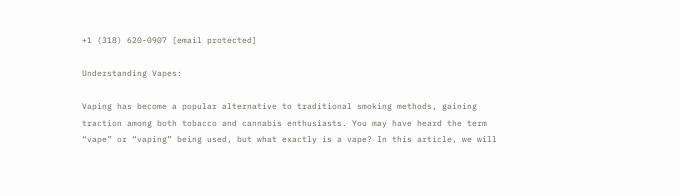+1 (318) 620-0907 [email protected]

Understanding Vapes:

Vaping has become a popular alternative to traditional smoking methods, gaining traction among both tobacco and cannabis enthusiasts. You may have heard the term “vape” or “vaping” being used, but what exactly is a vape? In this article, we will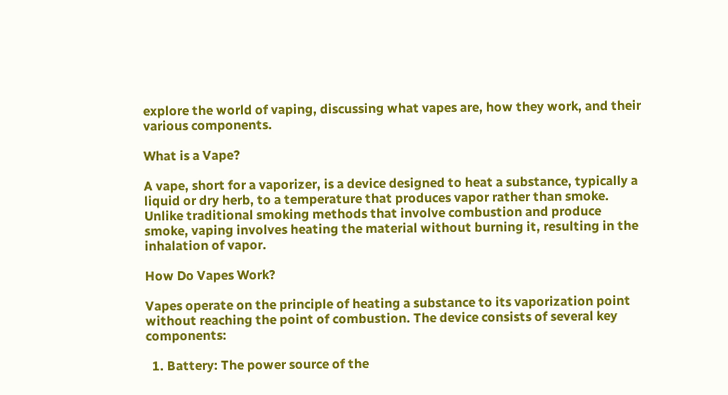explore the world of vaping, discussing what vapes are, how they work, and their various components.

What is a Vape?

A vape, short for a vaporizer, is a device designed to heat a substance, typically a liquid or dry herb, to a temperature that produces vapor rather than smoke. Unlike traditional smoking methods that involve combustion and produce smoke, vaping involves heating the material without burning it, resulting in the inhalation of vapor.

How Do Vapes Work?

Vapes operate on the principle of heating a substance to its vaporization point without reaching the point of combustion. The device consists of several key components:

  1. Battery: The power source of the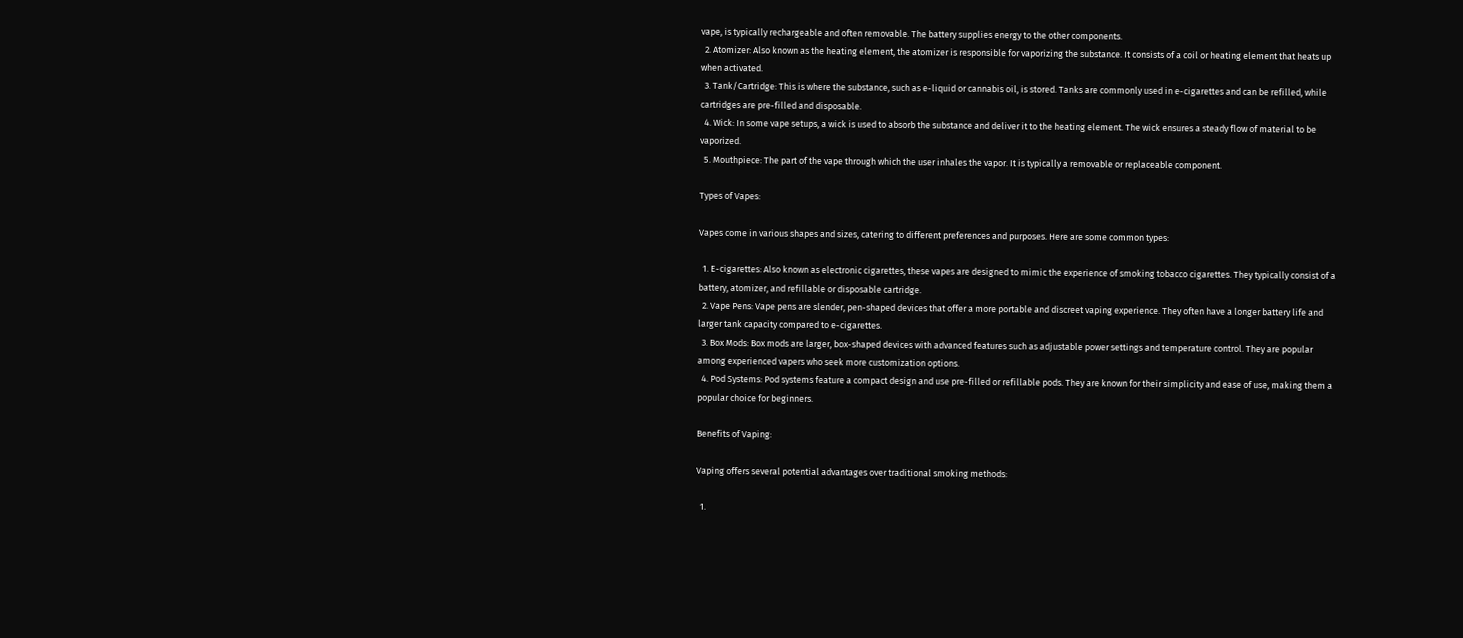vape, is typically rechargeable and often removable. The battery supplies energy to the other components.
  2. Atomizer: Also known as the heating element, the atomizer is responsible for vaporizing the substance. It consists of a coil or heating element that heats up when activated.
  3. Tank/Cartridge: This is where the substance, such as e-liquid or cannabis oil, is stored. Tanks are commonly used in e-cigarettes and can be refilled, while cartridges are pre-filled and disposable.
  4. Wick: In some vape setups, a wick is used to absorb the substance and deliver it to the heating element. The wick ensures a steady flow of material to be vaporized.
  5. Mouthpiece: The part of the vape through which the user inhales the vapor. It is typically a removable or replaceable component.

Types of Vapes:

Vapes come in various shapes and sizes, catering to different preferences and purposes. Here are some common types:

  1. E-cigarettes: Also known as electronic cigarettes, these vapes are designed to mimic the experience of smoking tobacco cigarettes. They typically consist of a battery, atomizer, and refillable or disposable cartridge.
  2. Vape Pens: Vape pens are slender, pen-shaped devices that offer a more portable and discreet vaping experience. They often have a longer battery life and larger tank capacity compared to e-cigarettes.
  3. Box Mods: Box mods are larger, box-shaped devices with advanced features such as adjustable power settings and temperature control. They are popular among experienced vapers who seek more customization options.
  4. Pod Systems: Pod systems feature a compact design and use pre-filled or refillable pods. They are known for their simplicity and ease of use, making them a popular choice for beginners.

Benefits of Vaping:

Vaping offers several potential advantages over traditional smoking methods:

  1.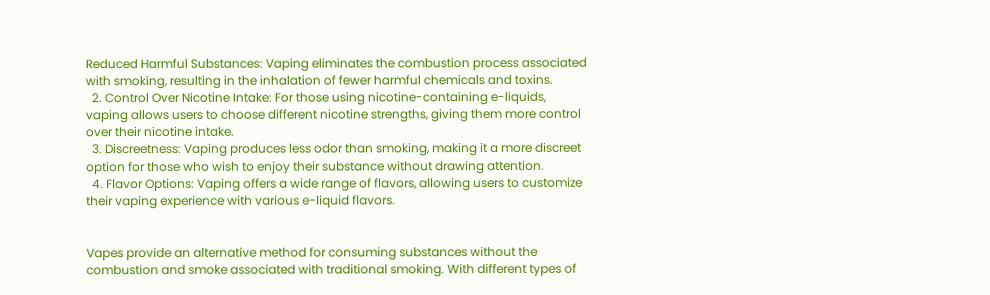Reduced Harmful Substances: Vaping eliminates the combustion process associated with smoking, resulting in the inhalation of fewer harmful chemicals and toxins.
  2. Control Over Nicotine Intake: For those using nicotine-containing e-liquids, vaping allows users to choose different nicotine strengths, giving them more control over their nicotine intake.
  3. Discreetness: Vaping produces less odor than smoking, making it a more discreet option for those who wish to enjoy their substance without drawing attention.
  4. Flavor Options: Vaping offers a wide range of flavors, allowing users to customize their vaping experience with various e-liquid flavors.


Vapes provide an alternative method for consuming substances without the combustion and smoke associated with traditional smoking. With different types of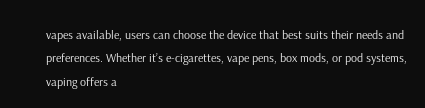vapes available, users can choose the device that best suits their needs and preferences. Whether it’s e-cigarettes, vape pens, box mods, or pod systems, vaping offers a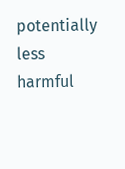potentially less harmful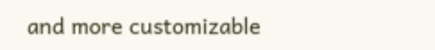and more customizable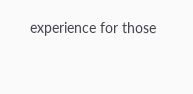experience for those